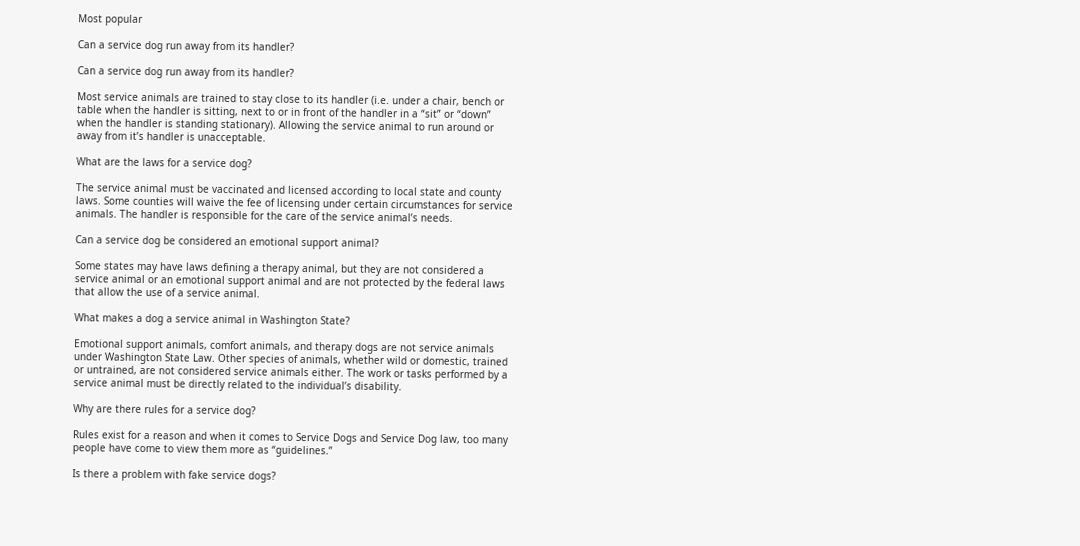Most popular

Can a service dog run away from its handler?

Can a service dog run away from its handler?

Most service animals are trained to stay close to its handler (i.e. under a chair, bench or table when the handler is sitting, next to or in front of the handler in a “sit” or “down” when the handler is standing stationary). Allowing the service animal to run around or away from it’s handler is unacceptable.

What are the laws for a service dog?

The service animal must be vaccinated and licensed according to local state and county laws. Some counties will waive the fee of licensing under certain circumstances for service animals. The handler is responsible for the care of the service animal’s needs.

Can a service dog be considered an emotional support animal?

Some states may have laws defining a therapy animal, but they are not considered a service animal or an emotional support animal and are not protected by the federal laws that allow the use of a service animal.

What makes a dog a service animal in Washington State?

Emotional support animals, comfort animals, and therapy dogs are not service animals under Washington State Law. Other species of animals, whether wild or domestic, trained or untrained, are not considered service animals either. The work or tasks performed by a service animal must be directly related to the individual’s disability.

Why are there rules for a service dog?

Rules exist for a reason and when it comes to Service Dogs and Service Dog law, too many people have come to view them more as “guidelines.”

Is there a problem with fake service dogs?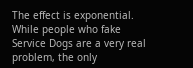The effect is exponential. While people who fake Service Dogs are a very real problem, the only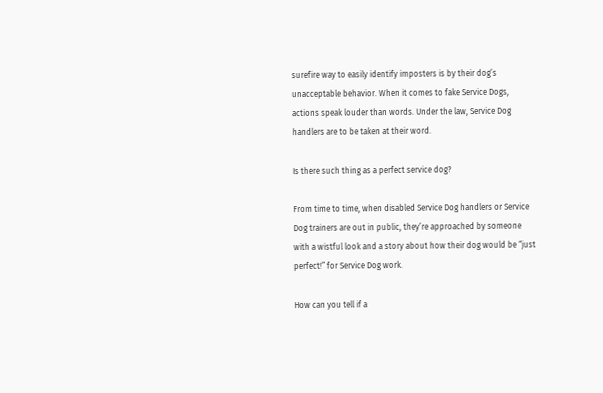surefire way to easily identify imposters is by their dog’s unacceptable behavior. When it comes to fake Service Dogs, actions speak louder than words. Under the law, Service Dog handlers are to be taken at their word.

Is there such thing as a perfect service dog?

From time to time, when disabled Service Dog handlers or Service Dog trainers are out in public, they’re approached by someone with a wistful look and a story about how their dog would be “just perfect!” for Service Dog work.

How can you tell if a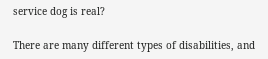service dog is real?

There are many different types of disabilities, and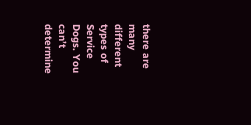there are many different types of Service Dogs. You can’t determine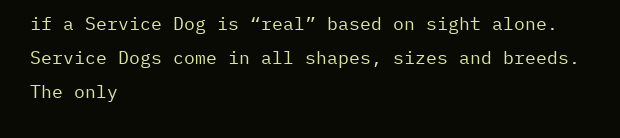if a Service Dog is “real” based on sight alone. Service Dogs come in all shapes, sizes and breeds. The only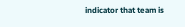indicator that team is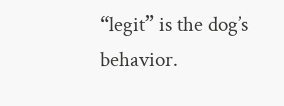“legit” is the dog’s behavior.